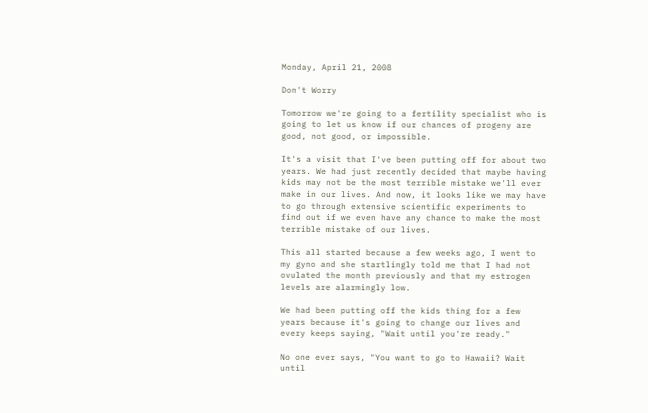Monday, April 21, 2008

Don't Worry

Tomorrow we're going to a fertility specialist who is going to let us know if our chances of progeny are good, not good, or impossible.

It's a visit that I've been putting off for about two years. We had just recently decided that maybe having kids may not be the most terrible mistake we'll ever make in our lives. And now, it looks like we may have to go through extensive scientific experiments to find out if we even have any chance to make the most terrible mistake of our lives.

This all started because a few weeks ago, I went to my gyno and she startlingly told me that I had not ovulated the month previously and that my estrogen levels are alarmingly low.

We had been putting off the kids thing for a few years because it's going to change our lives and every keeps saying, "Wait until you're ready."

No one ever says, "You want to go to Hawaii? Wait until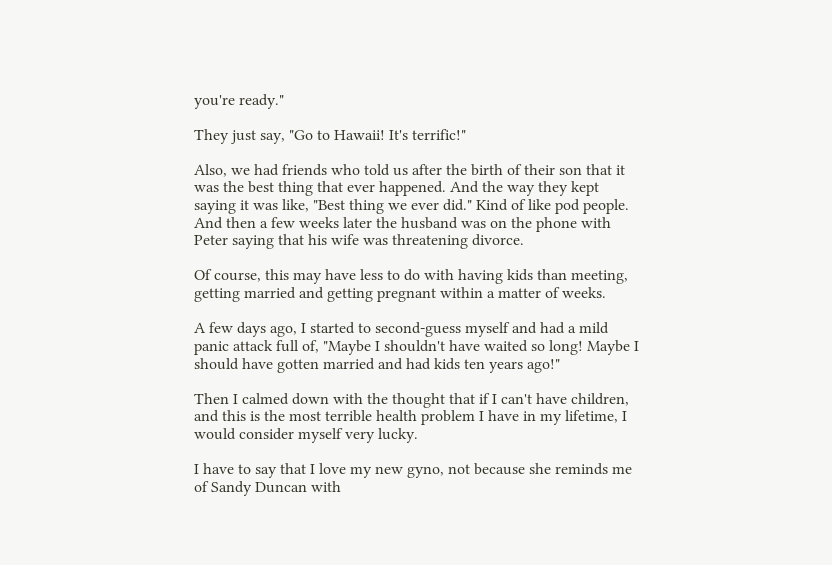you're ready."

They just say, "Go to Hawaii! It's terrific!"

Also, we had friends who told us after the birth of their son that it was the best thing that ever happened. And the way they kept saying it was like, "Best thing we ever did." Kind of like pod people. And then a few weeks later the husband was on the phone with Peter saying that his wife was threatening divorce.

Of course, this may have less to do with having kids than meeting, getting married and getting pregnant within a matter of weeks.

A few days ago, I started to second-guess myself and had a mild panic attack full of, "Maybe I shouldn't have waited so long! Maybe I should have gotten married and had kids ten years ago!"

Then I calmed down with the thought that if I can't have children, and this is the most terrible health problem I have in my lifetime, I would consider myself very lucky.

I have to say that I love my new gyno, not because she reminds me of Sandy Duncan with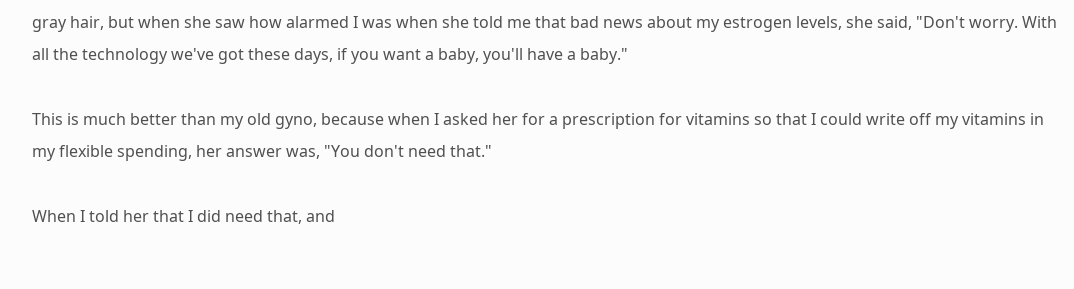gray hair, but when she saw how alarmed I was when she told me that bad news about my estrogen levels, she said, "Don't worry. With all the technology we've got these days, if you want a baby, you'll have a baby."

This is much better than my old gyno, because when I asked her for a prescription for vitamins so that I could write off my vitamins in my flexible spending, her answer was, "You don't need that."

When I told her that I did need that, and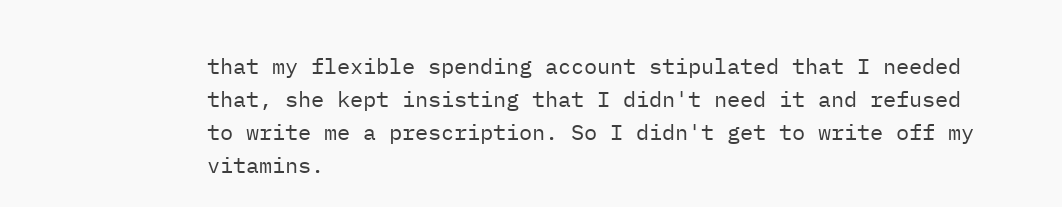that my flexible spending account stipulated that I needed that, she kept insisting that I didn't need it and refused to write me a prescription. So I didn't get to write off my vitamins.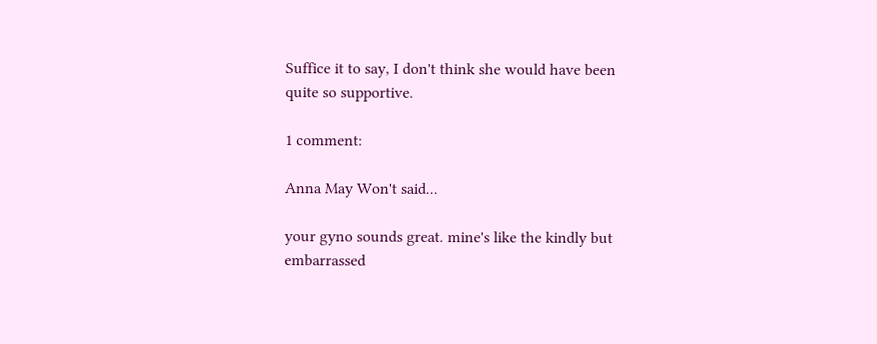Suffice it to say, I don't think she would have been quite so supportive.

1 comment:

Anna May Won't said...

your gyno sounds great. mine's like the kindly but embarrassed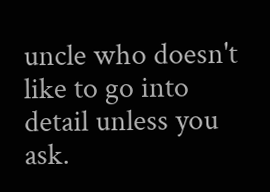uncle who doesn't like to go into detail unless you ask.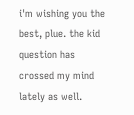i'm wishing you the best, plue. the kid question has crossed my mind lately as well.